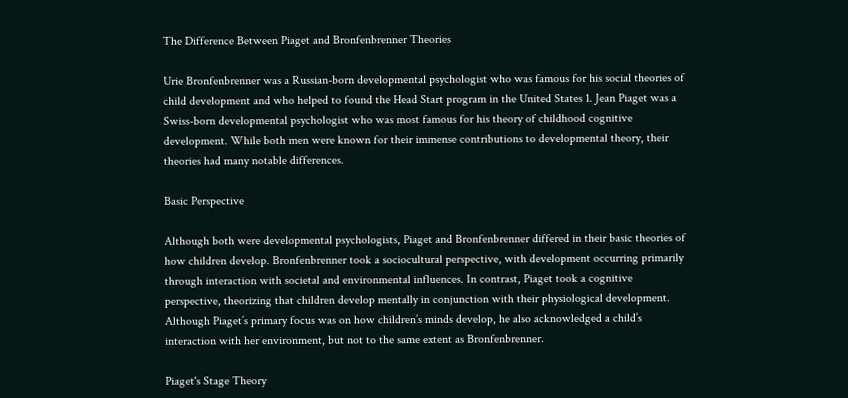The Difference Between Piaget and Bronfenbrenner Theories

Urie Bronfenbrenner was a Russian-born developmental psychologist who was famous for his social theories of child development and who helped to found the Head Start program in the United States 1. Jean Piaget was a Swiss-born developmental psychologist who was most famous for his theory of childhood cognitive development. While both men were known for their immense contributions to developmental theory, their theories had many notable differences.

Basic Perspective

Although both were developmental psychologists, Piaget and Bronfenbrenner differed in their basic theories of how children develop. Bronfenbrenner took a sociocultural perspective, with development occurring primarily through interaction with societal and environmental influences. In contrast, Piaget took a cognitive perspective, theorizing that children develop mentally in conjunction with their physiological development. Although Piaget’s primary focus was on how children’s minds develop, he also acknowledged a child’s interaction with her environment, but not to the same extent as Bronfenbrenner.

Piaget's Stage Theory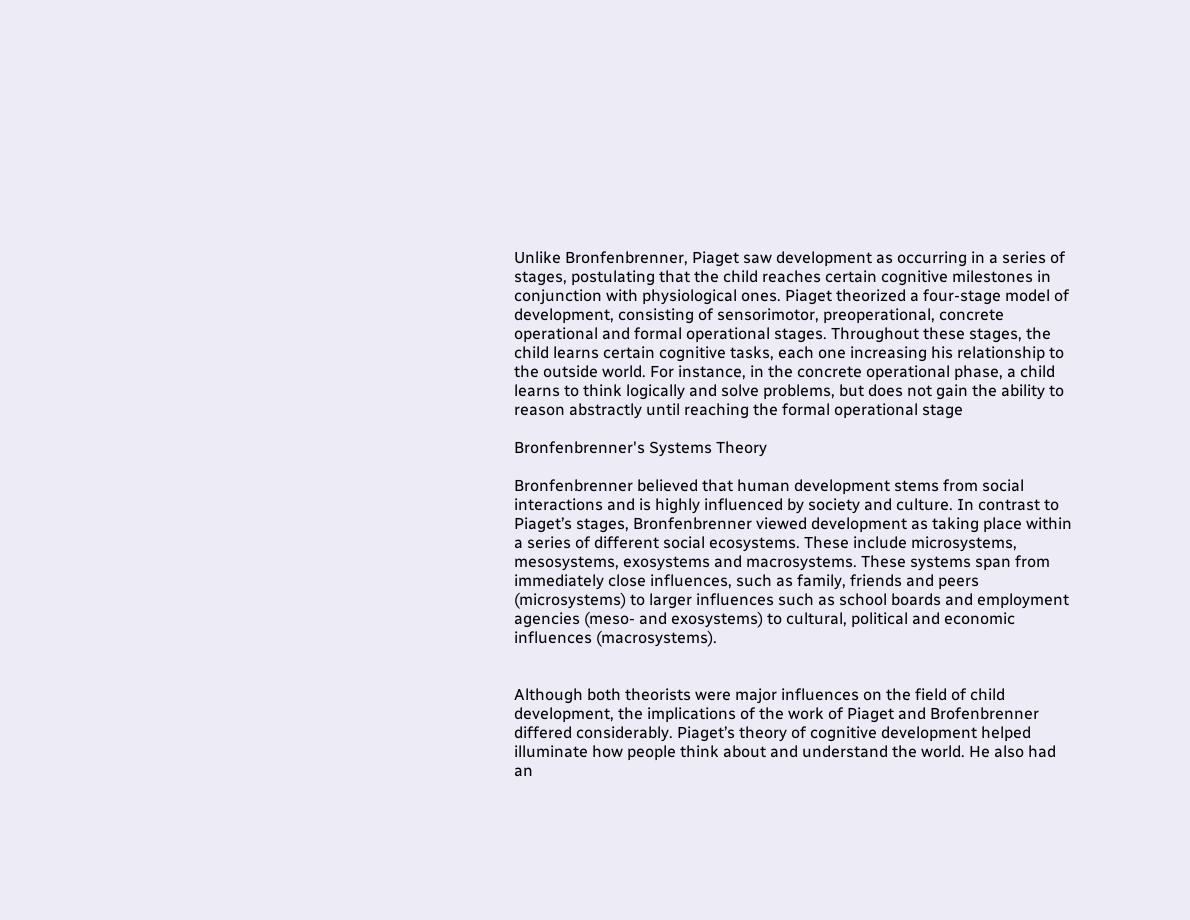Unlike Bronfenbrenner, Piaget saw development as occurring in a series of stages, postulating that the child reaches certain cognitive milestones in conjunction with physiological ones. Piaget theorized a four-stage model of development, consisting of sensorimotor, preoperational, concrete operational and formal operational stages. Throughout these stages, the child learns certain cognitive tasks, each one increasing his relationship to the outside world. For instance, in the concrete operational phase, a child learns to think logically and solve problems, but does not gain the ability to reason abstractly until reaching the formal operational stage

Bronfenbrenner's Systems Theory

Bronfenbrenner believed that human development stems from social interactions and is highly influenced by society and culture. In contrast to Piaget’s stages, Bronfenbrenner viewed development as taking place within a series of different social ecosystems. These include microsystems, mesosystems, exosystems and macrosystems. These systems span from immediately close influences, such as family, friends and peers (microsystems) to larger influences such as school boards and employment agencies (meso- and exosystems) to cultural, political and economic influences (macrosystems).


Although both theorists were major influences on the field of child development, the implications of the work of Piaget and Brofenbrenner differed considerably. Piaget’s theory of cognitive development helped illuminate how people think about and understand the world. He also had an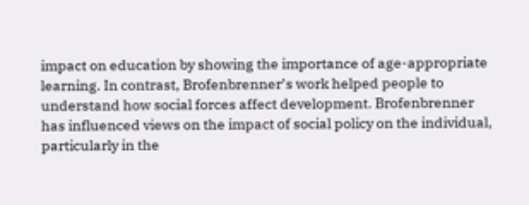impact on education by showing the importance of age-appropriate learning. In contrast, Brofenbrenner’s work helped people to understand how social forces affect development. Brofenbrenner has influenced views on the impact of social policy on the individual, particularly in the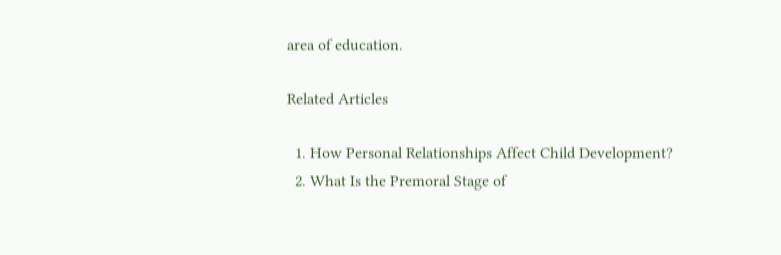area of education.

Related Articles

  1. How Personal Relationships Affect Child Development?
  2. What Is the Premoral Stage of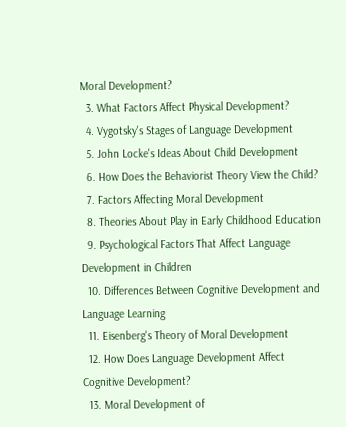Moral Development?
  3. What Factors Affect Physical Development?
  4. Vygotsky's Stages of Language Development
  5. John Locke's Ideas About Child Development
  6. How Does the Behaviorist Theory View the Child?
  7. Factors Affecting Moral Development
  8. Theories About Play in Early Childhood Education
  9. Psychological Factors That Affect Language Development in Children
  10. Differences Between Cognitive Development and Language Learning
  11. Eisenberg's Theory of Moral Development
  12. How Does Language Development Affect Cognitive Development?
  13. Moral Development of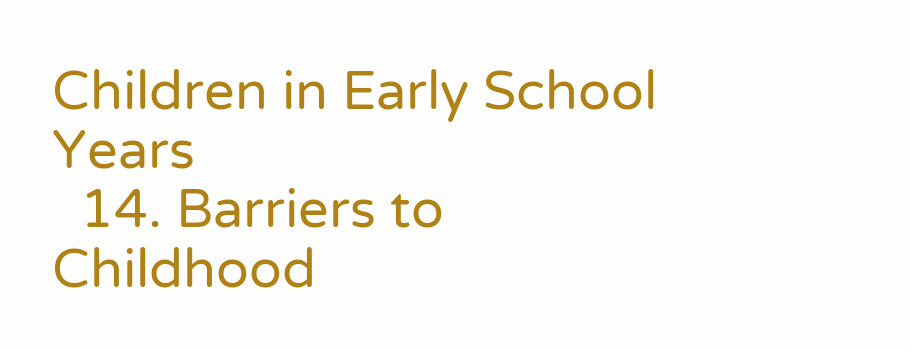Children in Early School Years
  14. Barriers to Childhood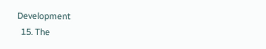Development
  15. The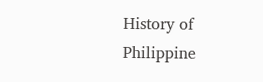History of Philippine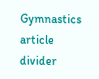Gymnastics
article divider